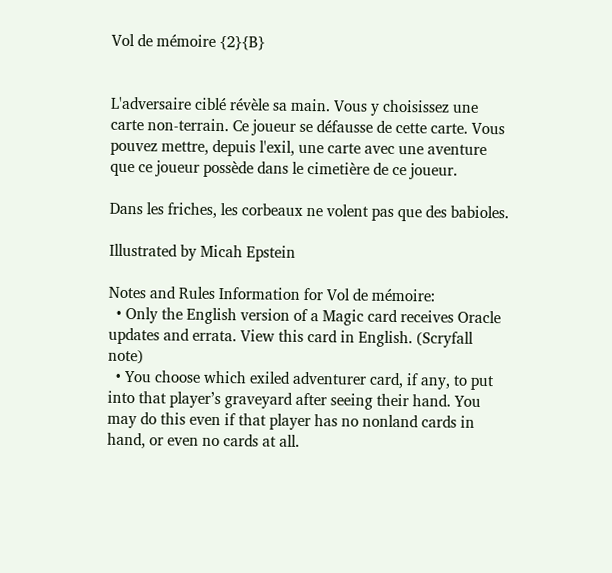Vol de mémoire {2}{B}


L'adversaire ciblé révèle sa main. Vous y choisissez une carte non-terrain. Ce joueur se défausse de cette carte. Vous pouvez mettre, depuis l'exil, une carte avec une aventure que ce joueur possède dans le cimetière de ce joueur.

Dans les friches, les corbeaux ne volent pas que des babioles.

Illustrated by Micah Epstein

Notes and Rules Information for Vol de mémoire:
  • Only the English version of a Magic card receives Oracle updates and errata. View this card in English. (Scryfall note)
  • You choose which exiled adventurer card, if any, to put into that player’s graveyard after seeing their hand. You may do this even if that player has no nonland cards in hand, or even no cards at all.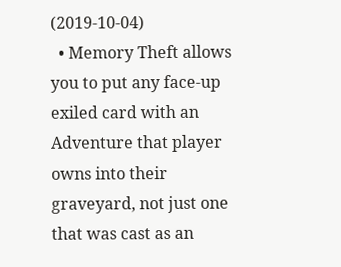(2019-10-04)
  • Memory Theft allows you to put any face-up exiled card with an Adventure that player owns into their graveyard, not just one that was cast as an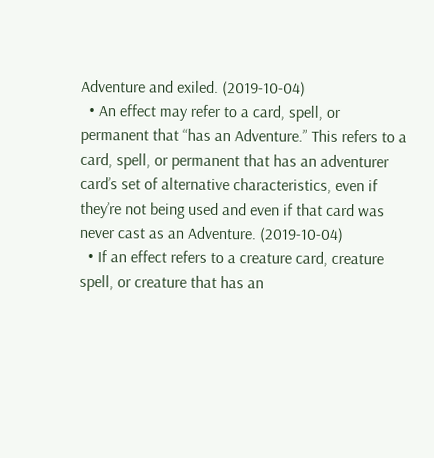Adventure and exiled. (2019-10-04)
  • An effect may refer to a card, spell, or permanent that “has an Adventure.” This refers to a card, spell, or permanent that has an adventurer card’s set of alternative characteristics, even if they’re not being used and even if that card was never cast as an Adventure. (2019-10-04)
  • If an effect refers to a creature card, creature spell, or creature that has an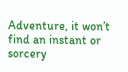Adventure, it won’t find an instant or sorcery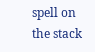spell on the stack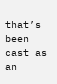that’s been cast as an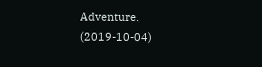Adventure. (2019-10-04)